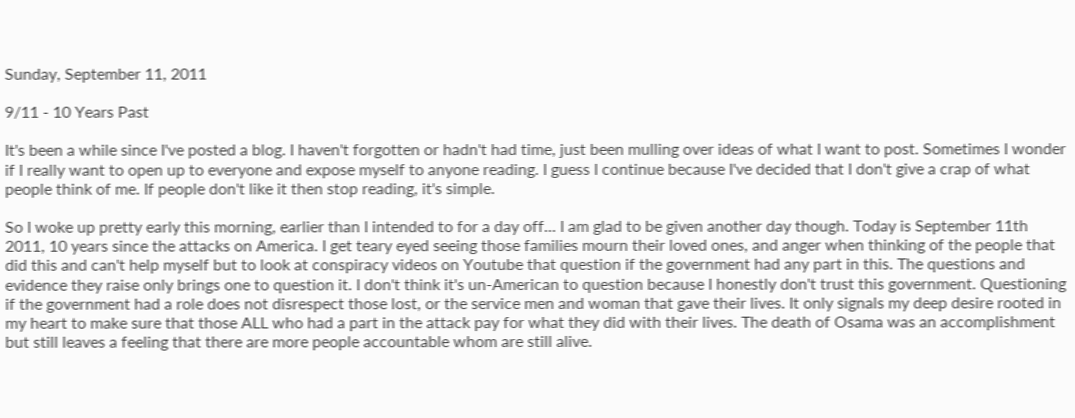Sunday, September 11, 2011

9/11 - 10 Years Past

It's been a while since I've posted a blog. I haven't forgotten or hadn't had time, just been mulling over ideas of what I want to post. Sometimes I wonder if I really want to open up to everyone and expose myself to anyone reading. I guess I continue because I've decided that I don't give a crap of what people think of me. If people don't like it then stop reading, it's simple.

So I woke up pretty early this morning, earlier than I intended to for a day off... I am glad to be given another day though. Today is September 11th 2011, 10 years since the attacks on America. I get teary eyed seeing those families mourn their loved ones, and anger when thinking of the people that did this and can't help myself but to look at conspiracy videos on Youtube that question if the government had any part in this. The questions and evidence they raise only brings one to question it. I don't think it's un-American to question because I honestly don't trust this government. Questioning if the government had a role does not disrespect those lost, or the service men and woman that gave their lives. It only signals my deep desire rooted in my heart to make sure that those ALL who had a part in the attack pay for what they did with their lives. The death of Osama was an accomplishment but still leaves a feeling that there are more people accountable whom are still alive.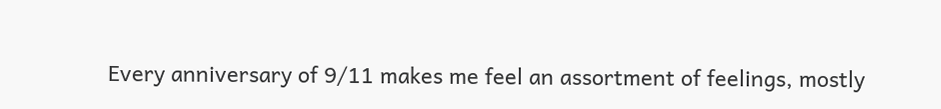Every anniversary of 9/11 makes me feel an assortment of feelings, mostly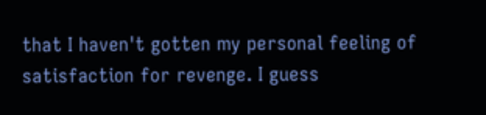that I haven't gotten my personal feeling of satisfaction for revenge. I guess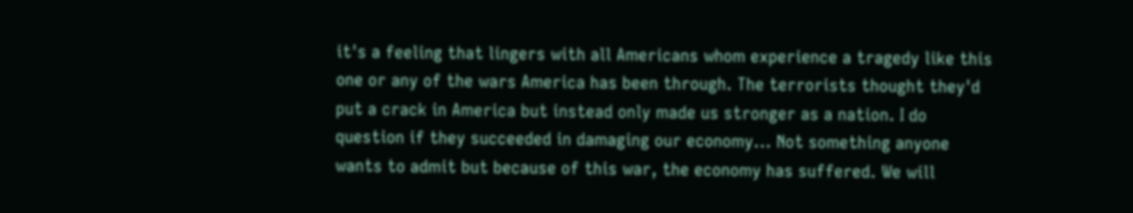it's a feeling that lingers with all Americans whom experience a tragedy like this one or any of the wars America has been through. The terrorists thought they'd put a crack in America but instead only made us stronger as a nation. I do question if they succeeded in damaging our economy... Not something anyone wants to admit but because of this war, the economy has suffered. We will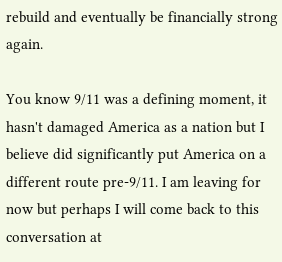rebuild and eventually be financially strong again.

You know 9/11 was a defining moment, it hasn't damaged America as a nation but I believe did significantly put America on a different route pre-9/11. I am leaving for now but perhaps I will come back to this conversation at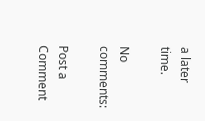a later time.

No comments:

Post a Comment